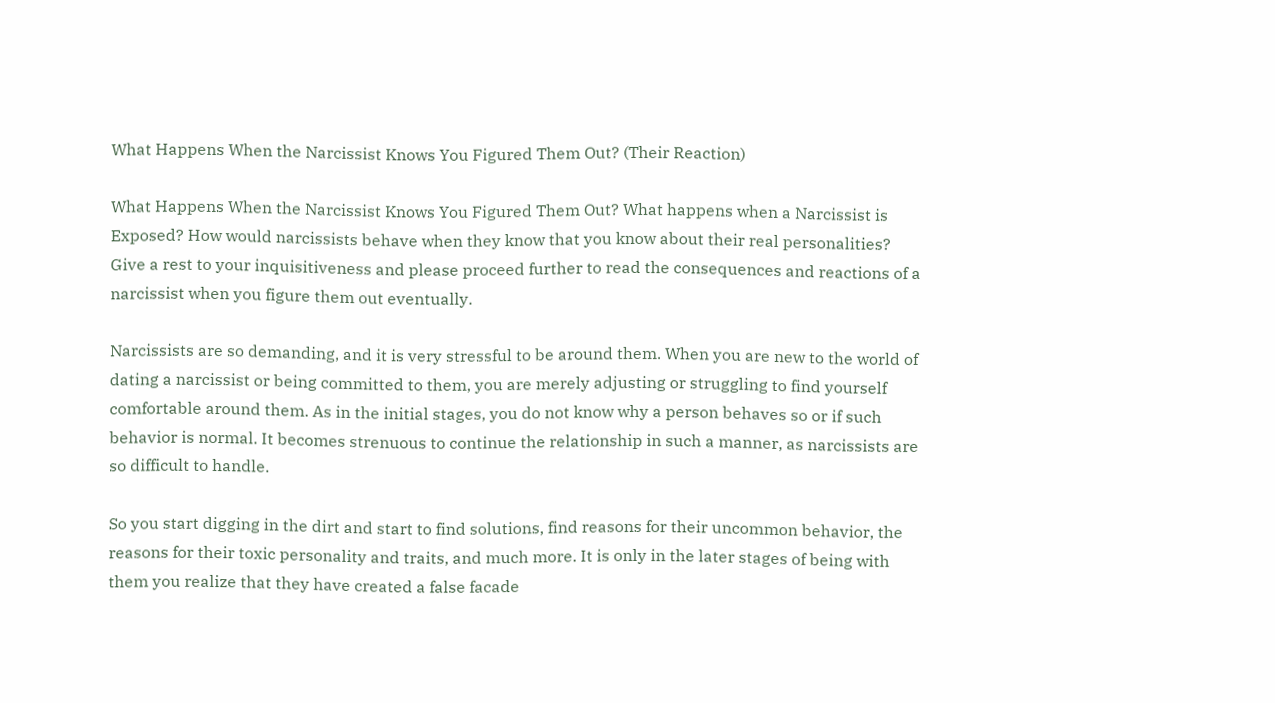What Happens When the Narcissist Knows You Figured Them Out? (Their Reaction)

What Happens When the Narcissist Knows You Figured Them Out? What happens when a Narcissist is Exposed? How would narcissists behave when they know that you know about their real personalities? Give a rest to your inquisitiveness and please proceed further to read the consequences and reactions of a narcissist when you figure them out eventually.

Narcissists are so demanding, and it is very stressful to be around them. When you are new to the world of dating a narcissist or being committed to them, you are merely adjusting or struggling to find yourself comfortable around them. As in the initial stages, you do not know why a person behaves so or if such behavior is normal. It becomes strenuous to continue the relationship in such a manner, as narcissists are so difficult to handle.

So you start digging in the dirt and start to find solutions, find reasons for their uncommon behavior, the reasons for their toxic personality and traits, and much more. It is only in the later stages of being with them you realize that they have created a false facade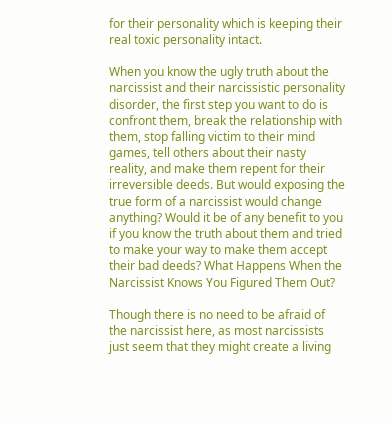for their personality which is keeping their real toxic personality intact.

When you know the ugly truth about the narcissist and their narcissistic personality disorder, the first step you want to do is confront them, break the relationship with them, stop falling victim to their mind games, tell others about their nasty reality, and make them repent for their irreversible deeds. But would exposing the true form of a narcissist would change anything? Would it be of any benefit to you if you know the truth about them and tried to make your way to make them accept their bad deeds? What Happens When the Narcissist Knows You Figured Them Out?

Though there is no need to be afraid of the narcissist here, as most narcissists just seem that they might create a living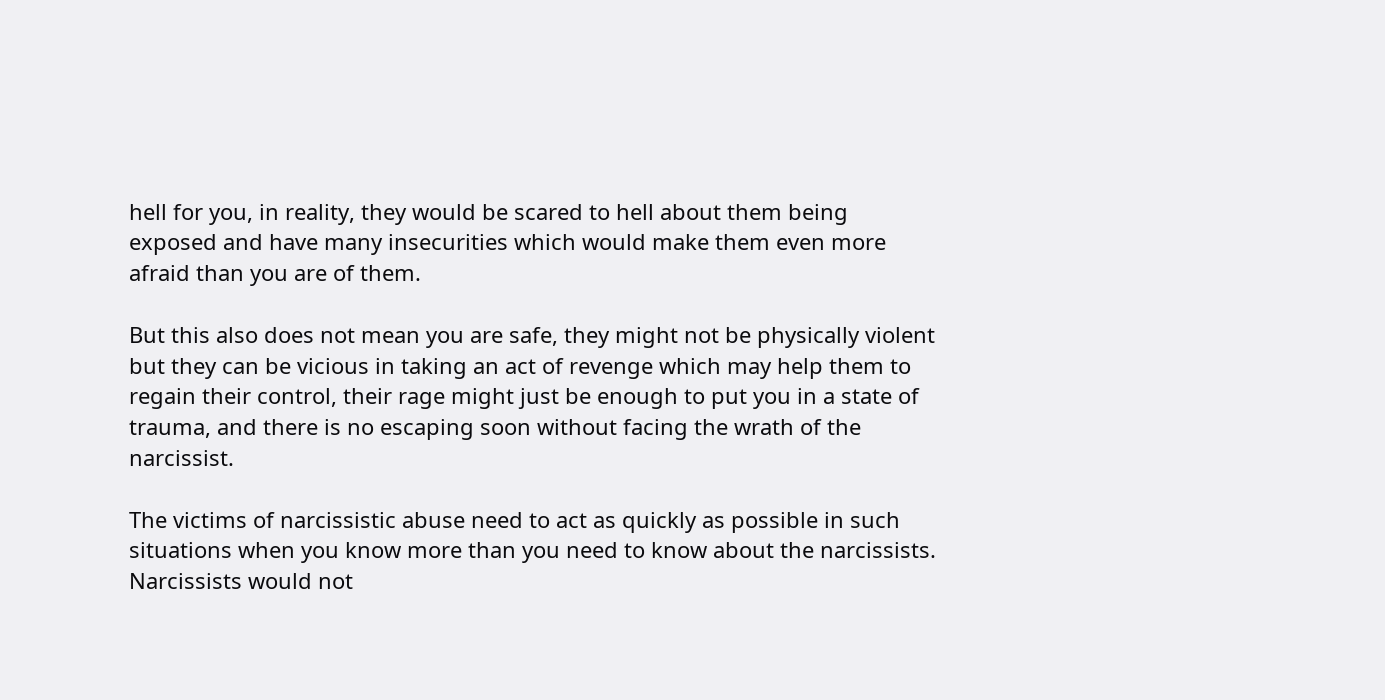hell for you, in reality, they would be scared to hell about them being exposed and have many insecurities which would make them even more afraid than you are of them.

But this also does not mean you are safe, they might not be physically violent but they can be vicious in taking an act of revenge which may help them to regain their control, their rage might just be enough to put you in a state of trauma, and there is no escaping soon without facing the wrath of the narcissist.

The victims of narcissistic abuse need to act as quickly as possible in such situations when you know more than you need to know about the narcissists. Narcissists would not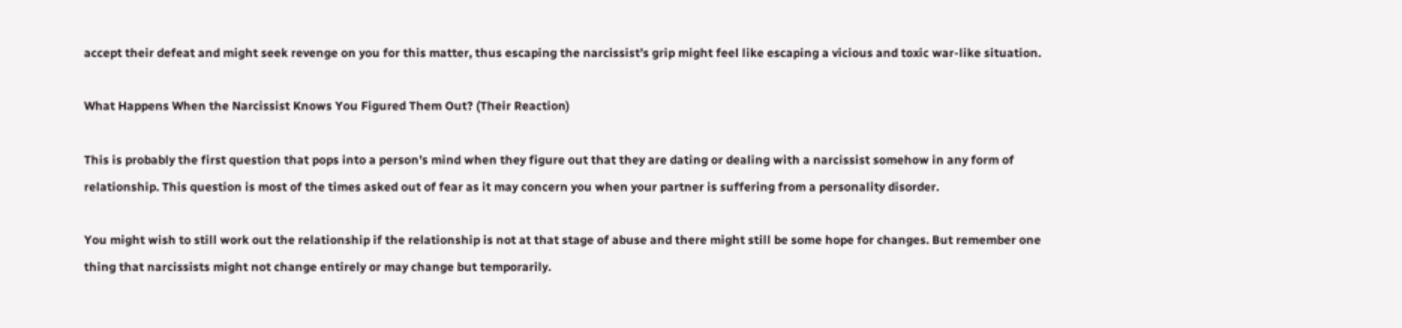accept their defeat and might seek revenge on you for this matter, thus escaping the narcissist’s grip might feel like escaping a vicious and toxic war-like situation.

What Happens When the Narcissist Knows You Figured Them Out? (Their Reaction)

This is probably the first question that pops into a person’s mind when they figure out that they are dating or dealing with a narcissist somehow in any form of relationship. This question is most of the times asked out of fear as it may concern you when your partner is suffering from a personality disorder.

You might wish to still work out the relationship if the relationship is not at that stage of abuse and there might still be some hope for changes. But remember one thing that narcissists might not change entirely or may change but temporarily.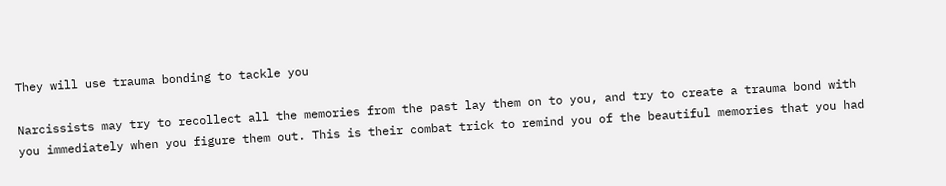They will use trauma bonding to tackle you

Narcissists may try to recollect all the memories from the past lay them on to you, and try to create a trauma bond with you immediately when you figure them out. This is their combat trick to remind you of the beautiful memories that you had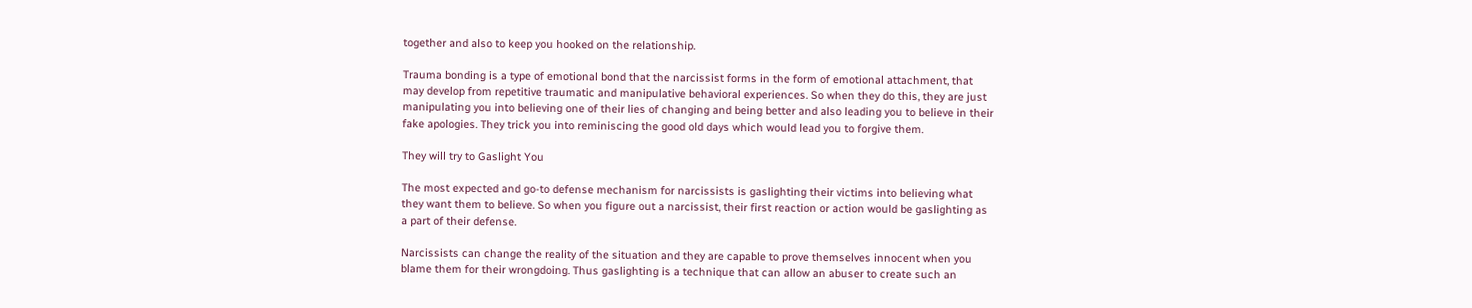together and also to keep you hooked on the relationship.

Trauma bonding is a type of emotional bond that the narcissist forms in the form of emotional attachment, that may develop from repetitive traumatic and manipulative behavioral experiences. So when they do this, they are just manipulating you into believing one of their lies of changing and being better and also leading you to believe in their fake apologies. They trick you into reminiscing the good old days which would lead you to forgive them.

They will try to Gaslight You

The most expected and go-to defense mechanism for narcissists is gaslighting their victims into believing what they want them to believe. So when you figure out a narcissist, their first reaction or action would be gaslighting as a part of their defense.

Narcissists can change the reality of the situation and they are capable to prove themselves innocent when you blame them for their wrongdoing. Thus gaslighting is a technique that can allow an abuser to create such an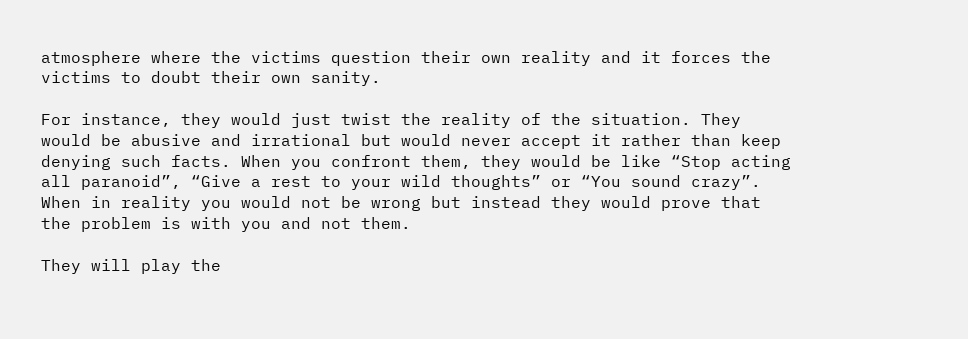atmosphere where the victims question their own reality and it forces the victims to doubt their own sanity.

For instance, they would just twist the reality of the situation. They would be abusive and irrational but would never accept it rather than keep denying such facts. When you confront them, they would be like “Stop acting all paranoid”, “Give a rest to your wild thoughts” or “You sound crazy”. When in reality you would not be wrong but instead they would prove that the problem is with you and not them.

They will play the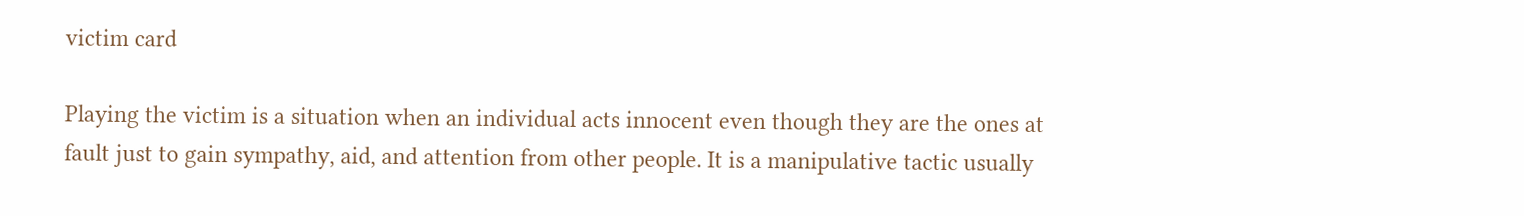victim card

Playing the victim is a situation when an individual acts innocent even though they are the ones at fault just to gain sympathy, aid, and attention from other people. It is a manipulative tactic usually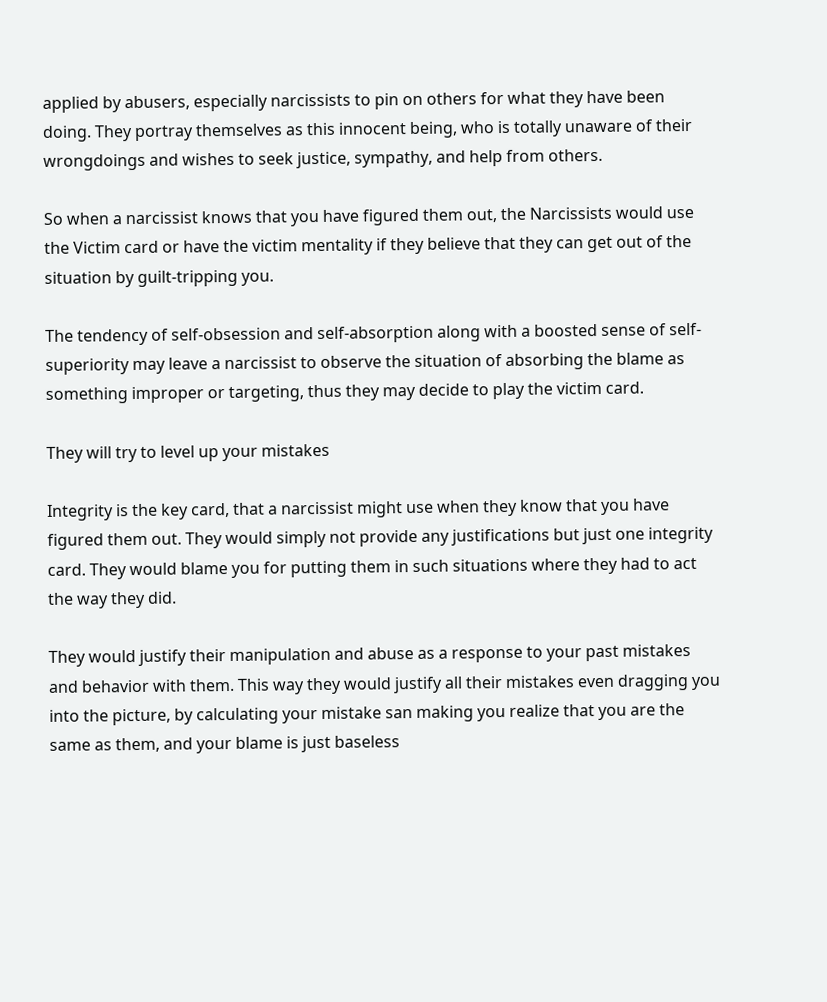applied by abusers, especially narcissists to pin on others for what they have been doing. They portray themselves as this innocent being, who is totally unaware of their wrongdoings and wishes to seek justice, sympathy, and help from others.

So when a narcissist knows that you have figured them out, the Narcissists would use the Victim card or have the victim mentality if they believe that they can get out of the situation by guilt-tripping you.

The tendency of self-obsession and self-absorption along with a boosted sense of self-superiority may leave a narcissist to observe the situation of absorbing the blame as something improper or targeting, thus they may decide to play the victim card.

They will try to level up your mistakes

Integrity is the key card, that a narcissist might use when they know that you have figured them out. They would simply not provide any justifications but just one integrity card. They would blame you for putting them in such situations where they had to act the way they did.

They would justify their manipulation and abuse as a response to your past mistakes and behavior with them. This way they would justify all their mistakes even dragging you into the picture, by calculating your mistake san making you realize that you are the same as them, and your blame is just baseless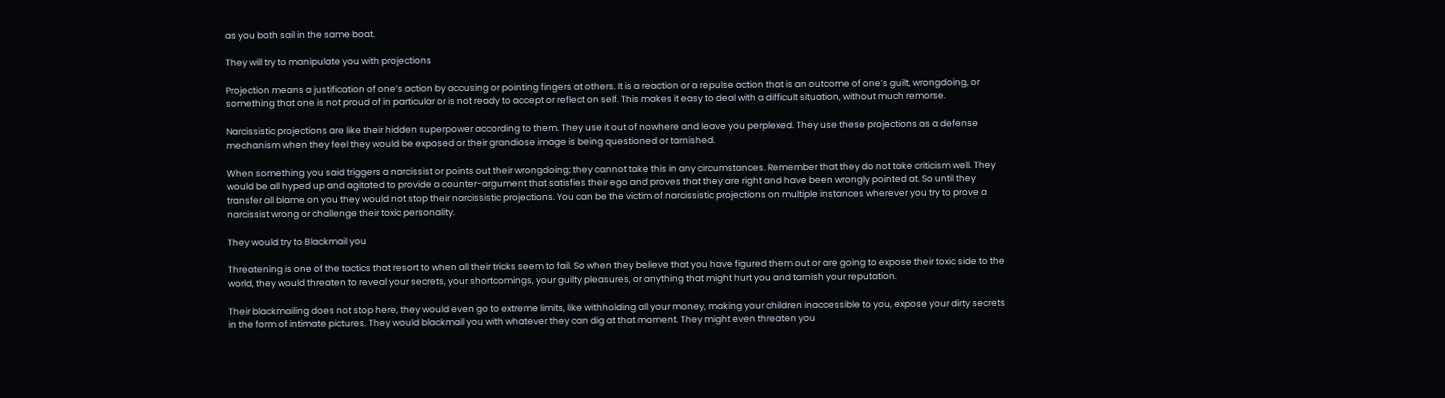as you both sail in the same boat.

They will try to manipulate you with projections

Projection means a justification of one’s action by accusing or pointing fingers at others. It is a reaction or a repulse action that is an outcome of one’s guilt, wrongdoing, or something that one is not proud of in particular or is not ready to accept or reflect on self. This makes it easy to deal with a difficult situation, without much remorse.

Narcissistic projections are like their hidden superpower according to them. They use it out of nowhere and leave you perplexed. They use these projections as a defense mechanism when they feel they would be exposed or their grandiose image is being questioned or tarnished.

When something you said triggers a narcissist or points out their wrongdoing; they cannot take this in any circumstances. Remember that they do not take criticism well. They would be all hyped up and agitated to provide a counter-argument that satisfies their ego and proves that they are right and have been wrongly pointed at. So until they transfer all blame on you they would not stop their narcissistic projections. You can be the victim of narcissistic projections on multiple instances wherever you try to prove a narcissist wrong or challenge their toxic personality.

They would try to Blackmail you

Threatening is one of the tactics that resort to when all their tricks seem to fail. So when they believe that you have figured them out or are going to expose their toxic side to the world, they would threaten to reveal your secrets, your shortcomings, your guilty pleasures, or anything that might hurt you and tarnish your reputation.

Their blackmailing does not stop here, they would even go to extreme limits, like withholding all your money, making your children inaccessible to you, expose your dirty secrets in the form of intimate pictures. They would blackmail you with whatever they can dig at that moment. They might even threaten you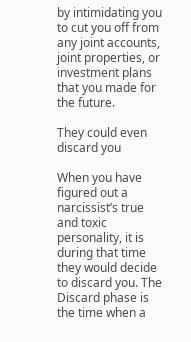by intimidating you to cut you off from any joint accounts, joint properties, or investment plans that you made for the future.

They could even discard you

When you have figured out a narcissist’s true and toxic personality, it is during that time they would decide to discard you. The Discard phase is the time when a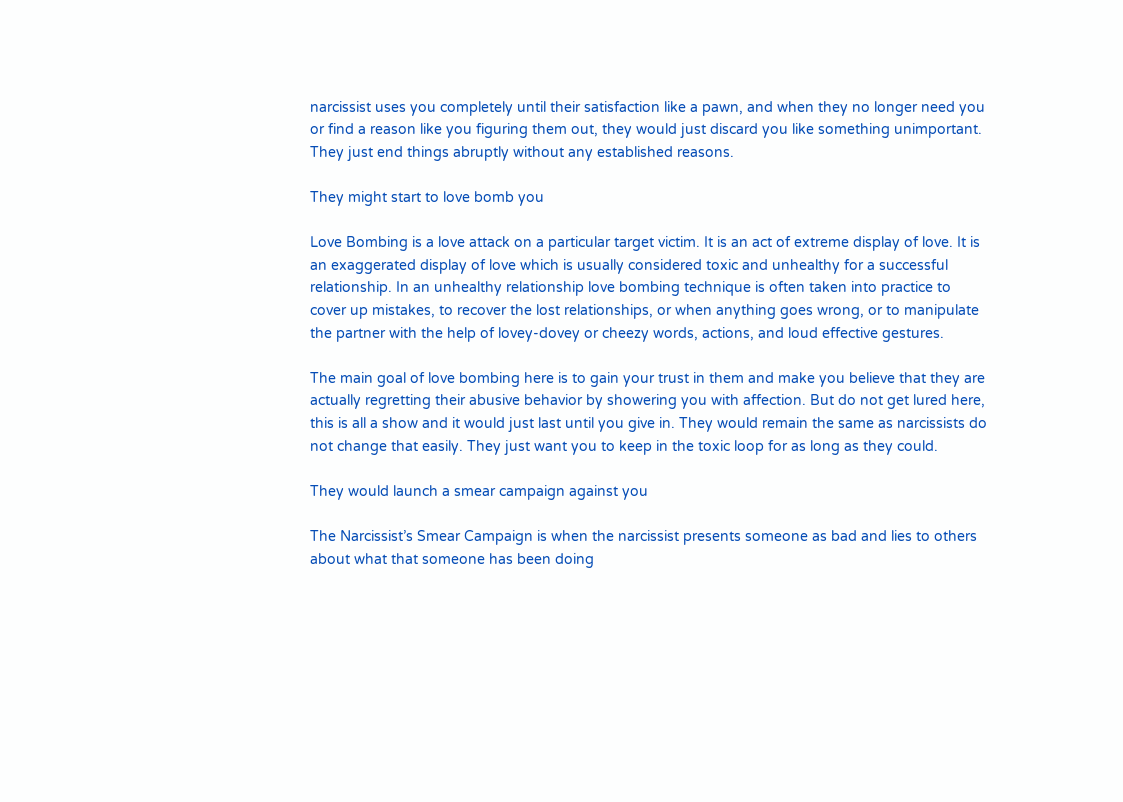narcissist uses you completely until their satisfaction like a pawn, and when they no longer need you or find a reason like you figuring them out, they would just discard you like something unimportant. They just end things abruptly without any established reasons.

They might start to love bomb you

Love Bombing is a love attack on a particular target victim. It is an act of extreme display of love. It is an exaggerated display of love which is usually considered toxic and unhealthy for a successful relationship. In an unhealthy relationship love bombing technique is often taken into practice to cover up mistakes, to recover the lost relationships, or when anything goes wrong, or to manipulate the partner with the help of lovey-dovey or cheezy words, actions, and loud effective gestures.

The main goal of love bombing here is to gain your trust in them and make you believe that they are actually regretting their abusive behavior by showering you with affection. But do not get lured here, this is all a show and it would just last until you give in. They would remain the same as narcissists do not change that easily. They just want you to keep in the toxic loop for as long as they could.

They would launch a smear campaign against you

The Narcissist’s Smear Campaign is when the narcissist presents someone as bad and lies to others about what that someone has been doing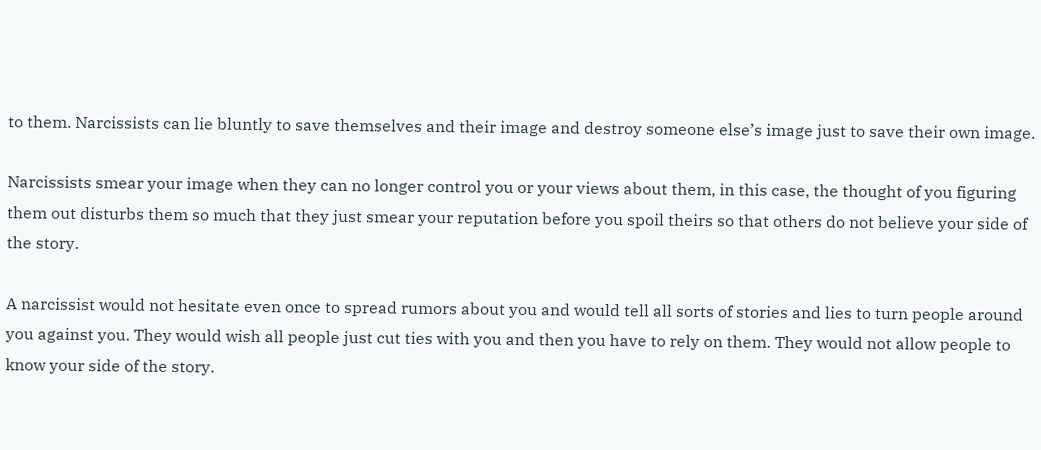to them. Narcissists can lie bluntly to save themselves and their image and destroy someone else’s image just to save their own image.

Narcissists smear your image when they can no longer control you or your views about them, in this case, the thought of you figuring them out disturbs them so much that they just smear your reputation before you spoil theirs so that others do not believe your side of the story.

A narcissist would not hesitate even once to spread rumors about you and would tell all sorts of stories and lies to turn people around you against you. They would wish all people just cut ties with you and then you have to rely on them. They would not allow people to know your side of the story.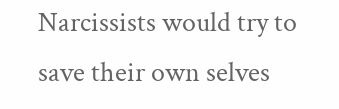Narcissists would try to save their own selves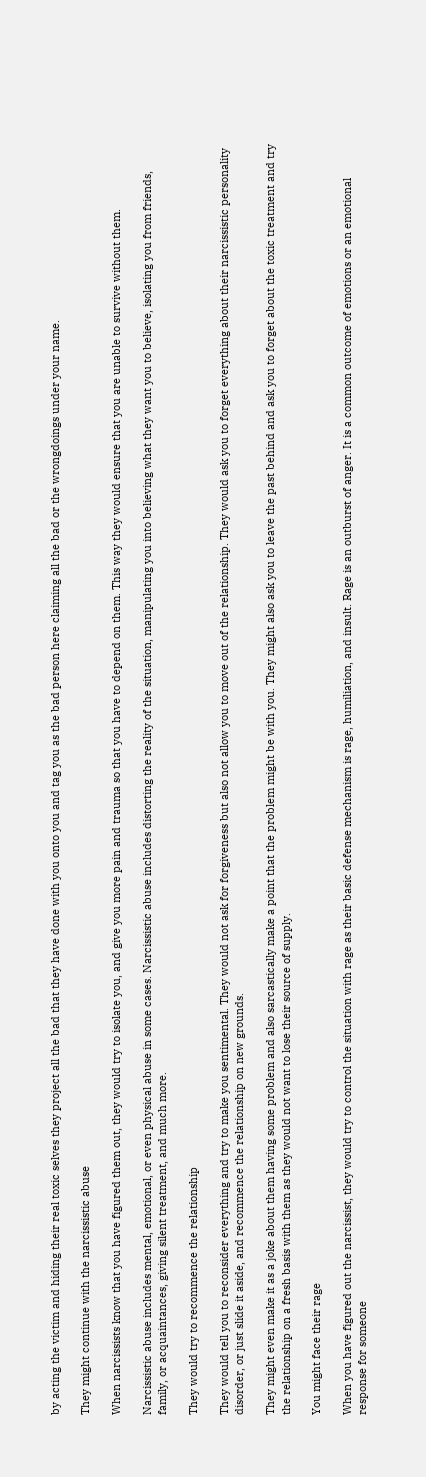by acting the victim and hiding their real toxic selves they project all the bad that they have done with you onto you and tag you as the bad person here claiming all the bad or the wrongdoings under your name.

They might continue with the narcissistic abuse

When narcissists know that you have figured them out, they would try to isolate you, and give you more pain and trauma so that you have to depend on them. This way they would ensure that you are unable to survive without them.

Narcissistic abuse includes mental, emotional, or even physical abuse in some cases. Narcissistic abuse includes distorting the reality of the situation, manipulating you into believing what they want you to believe, isolating you from friends, family, or acquaintances, giving silent treatment, and much more.

They would try to recommence the relationship

They would tell you to reconsider everything and try to make you sentimental. They would not ask for forgiveness but also not allow you to move out of the relationship. They would ask you to forget everything about their narcissistic personality disorder, or just slide it aside, and recommence the relationship on new grounds.

They might even make it as a joke about them having some problem and also sarcastically make a point that the problem might be with you. They might also ask you to leave the past behind and ask you to forget about the toxic treatment and try the relationship on a fresh basis with them as they would not want to lose their source of supply.

You might face their rage

When you have figured out the narcissist, they would try to control the situation with rage as their basic defense mechanism is rage, humiliation, and insult. Rage is an outburst of anger. It is a common outcome of emotions or an emotional response for someone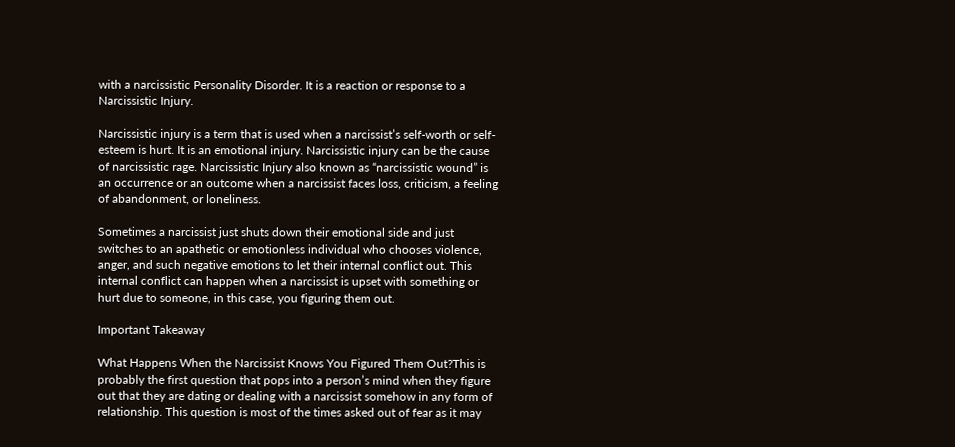with a narcissistic Personality Disorder. It is a reaction or response to a Narcissistic Injury.

Narcissistic injury is a term that is used when a narcissist’s self-worth or self-esteem is hurt. It is an emotional injury. Narcissistic injury can be the cause of narcissistic rage. Narcissistic Injury also known as “narcissistic wound” is an occurrence or an outcome when a narcissist faces loss, criticism, a feeling of abandonment, or loneliness.

Sometimes a narcissist just shuts down their emotional side and just switches to an apathetic or emotionless individual who chooses violence, anger, and such negative emotions to let their internal conflict out. This internal conflict can happen when a narcissist is upset with something or hurt due to someone, in this case, you figuring them out.

Important Takeaway

What Happens When the Narcissist Knows You Figured Them Out?This is probably the first question that pops into a person’s mind when they figure out that they are dating or dealing with a narcissist somehow in any form of relationship. This question is most of the times asked out of fear as it may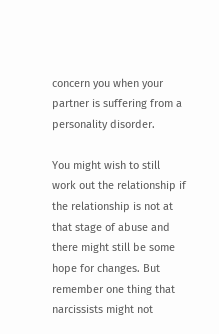concern you when your partner is suffering from a personality disorder.

You might wish to still work out the relationship if the relationship is not at that stage of abuse and there might still be some hope for changes. But remember one thing that narcissists might not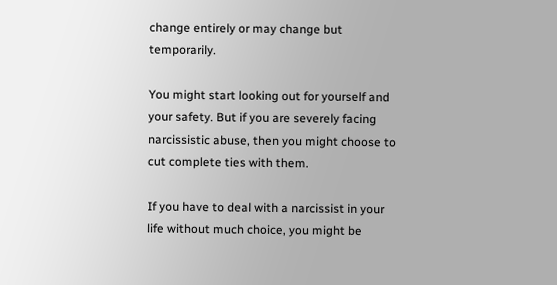change entirely or may change but temporarily.

You might start looking out for yourself and your safety. But if you are severely facing narcissistic abuse, then you might choose to cut complete ties with them.

If you have to deal with a narcissist in your life without much choice, you might be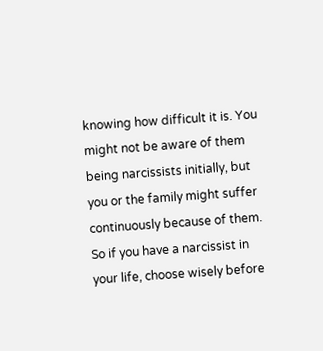knowing how difficult it is. You might not be aware of them being narcissists initially, but you or the family might suffer continuously because of them. So if you have a narcissist in your life, choose wisely before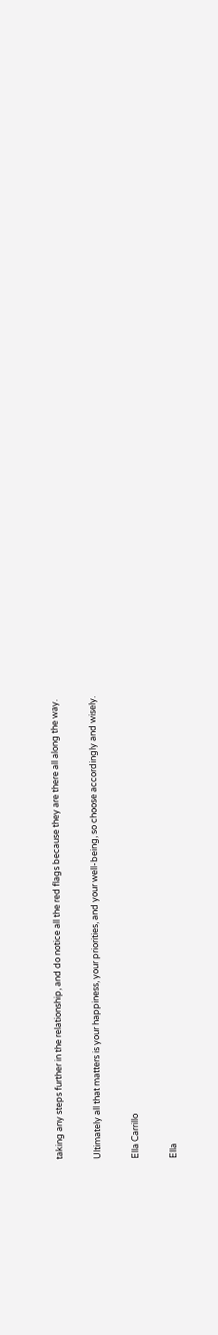taking any steps further in the relationship, and do notice all the red flags because they are there all along the way.

Ultimately all that matters is your happiness, your priorities, and your well-being, so choose accordingly and wisely.

Ella Carrillo

Ella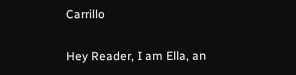Carrillo

Hey Reader, I am Ella, an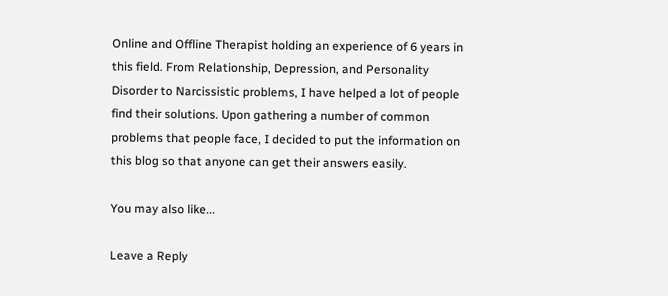Online and Offline Therapist holding an experience of 6 years in this field. From Relationship, Depression, and Personality Disorder to Narcissistic problems, I have helped a lot of people find their solutions. Upon gathering a number of common problems that people face, I decided to put the information on this blog so that anyone can get their answers easily.

You may also like...

Leave a Reply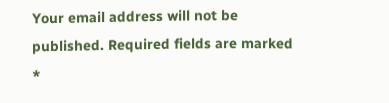Your email address will not be published. Required fields are marked *